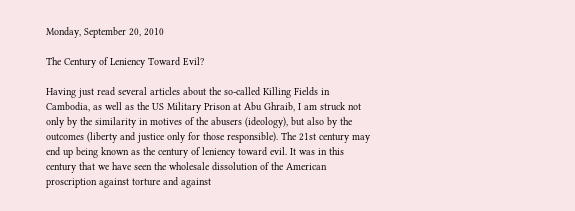Monday, September 20, 2010

The Century of Leniency Toward Evil?

Having just read several articles about the so-called Killing Fields in Cambodia, as well as the US Military Prison at Abu Ghraib, I am struck not only by the similarity in motives of the abusers (ideology), but also by the outcomes (liberty and justice only for those responsible). The 21st century may end up being known as the century of leniency toward evil. It was in this century that we have seen the wholesale dissolution of the American proscription against torture and against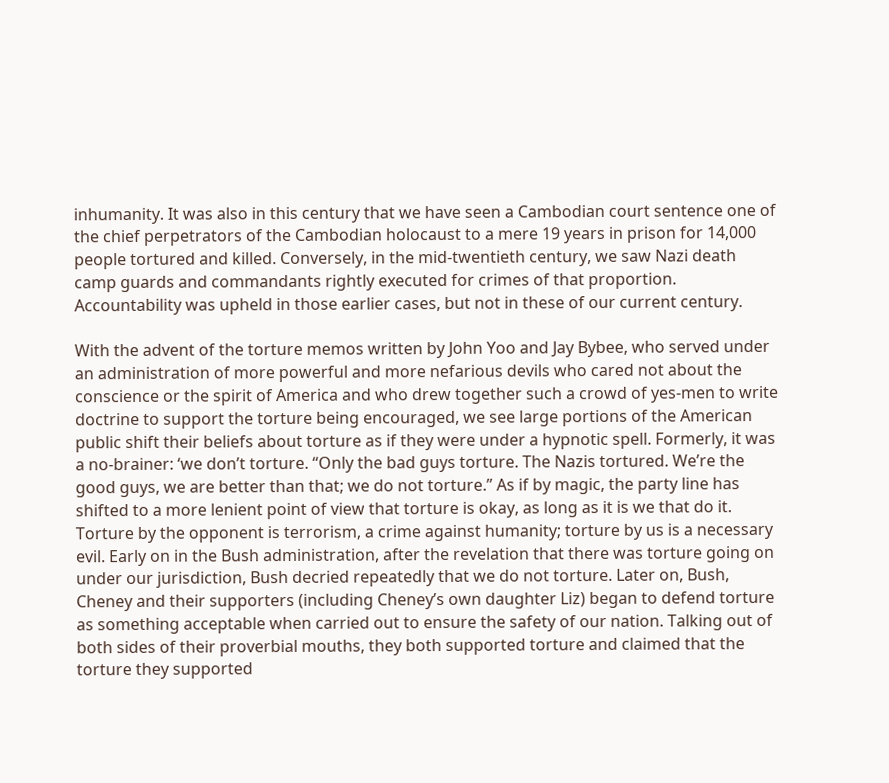inhumanity. It was also in this century that we have seen a Cambodian court sentence one of the chief perpetrators of the Cambodian holocaust to a mere 19 years in prison for 14,000 people tortured and killed. Conversely, in the mid-twentieth century, we saw Nazi death camp guards and commandants rightly executed for crimes of that proportion. Accountability was upheld in those earlier cases, but not in these of our current century.

With the advent of the torture memos written by John Yoo and Jay Bybee, who served under an administration of more powerful and more nefarious devils who cared not about the conscience or the spirit of America and who drew together such a crowd of yes-men to write doctrine to support the torture being encouraged, we see large portions of the American public shift their beliefs about torture as if they were under a hypnotic spell. Formerly, it was a no-brainer: ‘we don’t torture. “Only the bad guys torture. The Nazis tortured. We’re the good guys, we are better than that; we do not torture.” As if by magic, the party line has shifted to a more lenient point of view that torture is okay, as long as it is we that do it. Torture by the opponent is terrorism, a crime against humanity; torture by us is a necessary evil. Early on in the Bush administration, after the revelation that there was torture going on under our jurisdiction, Bush decried repeatedly that we do not torture. Later on, Bush, Cheney and their supporters (including Cheney’s own daughter Liz) began to defend torture as something acceptable when carried out to ensure the safety of our nation. Talking out of both sides of their proverbial mouths, they both supported torture and claimed that the torture they supported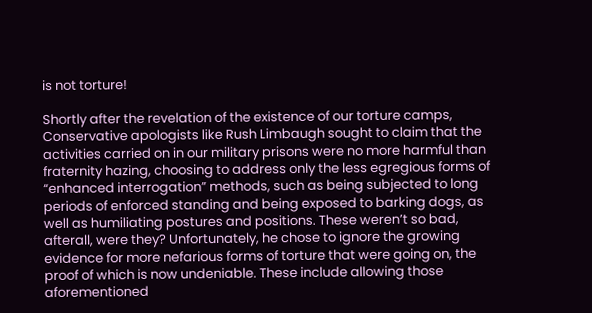is not torture!

Shortly after the revelation of the existence of our torture camps, Conservative apologists like Rush Limbaugh sought to claim that the activities carried on in our military prisons were no more harmful than fraternity hazing, choosing to address only the less egregious forms of “enhanced interrogation” methods, such as being subjected to long periods of enforced standing and being exposed to barking dogs, as well as humiliating postures and positions. These weren’t so bad, afterall, were they? Unfortunately, he chose to ignore the growing evidence for more nefarious forms of torture that were going on, the proof of which is now undeniable. These include allowing those aforementioned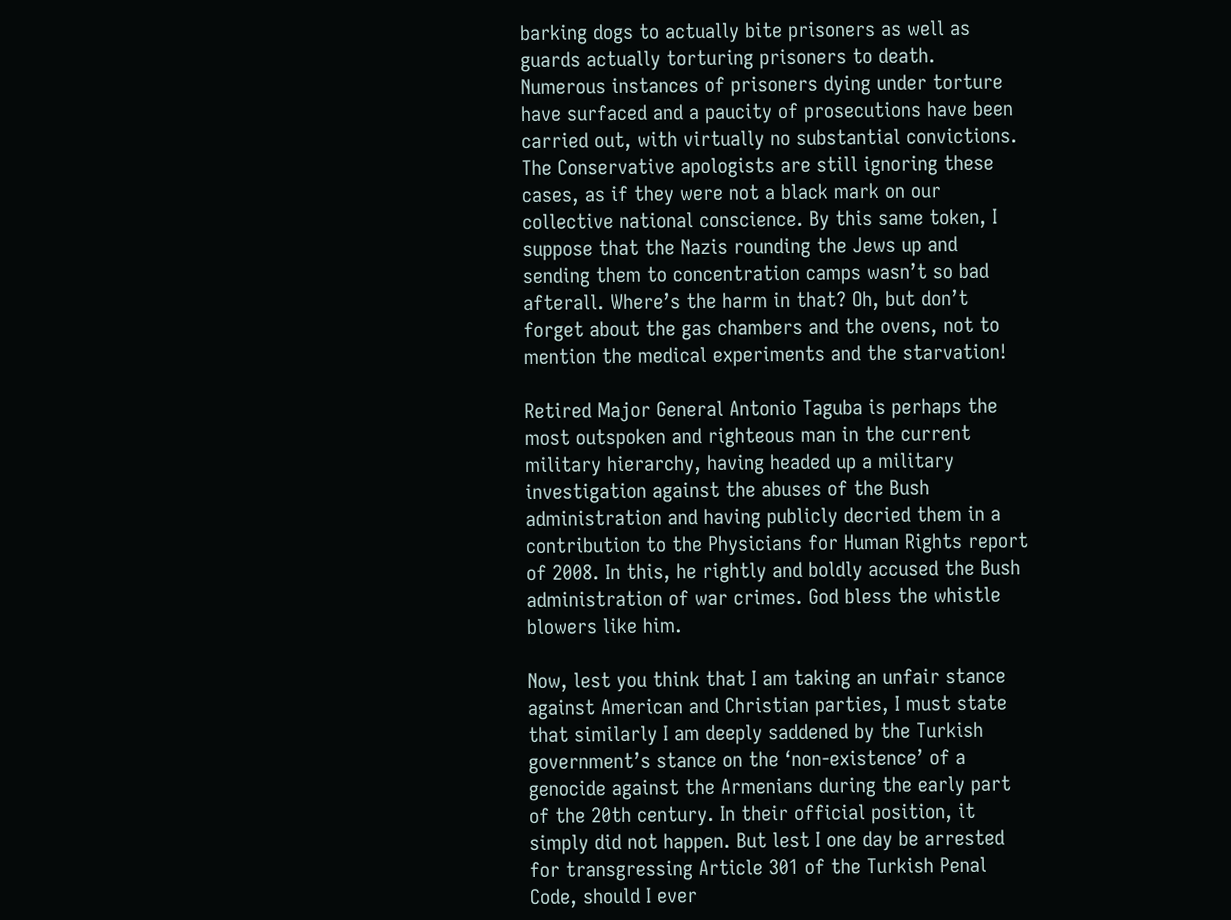barking dogs to actually bite prisoners as well as guards actually torturing prisoners to death. Numerous instances of prisoners dying under torture have surfaced and a paucity of prosecutions have been carried out, with virtually no substantial convictions. The Conservative apologists are still ignoring these cases, as if they were not a black mark on our collective national conscience. By this same token, I suppose that the Nazis rounding the Jews up and sending them to concentration camps wasn’t so bad afterall. Where’s the harm in that? Oh, but don’t forget about the gas chambers and the ovens, not to mention the medical experiments and the starvation!

Retired Major General Antonio Taguba is perhaps the most outspoken and righteous man in the current military hierarchy, having headed up a military investigation against the abuses of the Bush administration and having publicly decried them in a contribution to the Physicians for Human Rights report of 2008. In this, he rightly and boldly accused the Bush administration of war crimes. God bless the whistle blowers like him.

Now, lest you think that I am taking an unfair stance against American and Christian parties, I must state that similarly I am deeply saddened by the Turkish government’s stance on the ‘non-existence’ of a genocide against the Armenians during the early part of the 20th century. In their official position, it simply did not happen. But lest I one day be arrested for transgressing Article 301 of the Turkish Penal Code, should I ever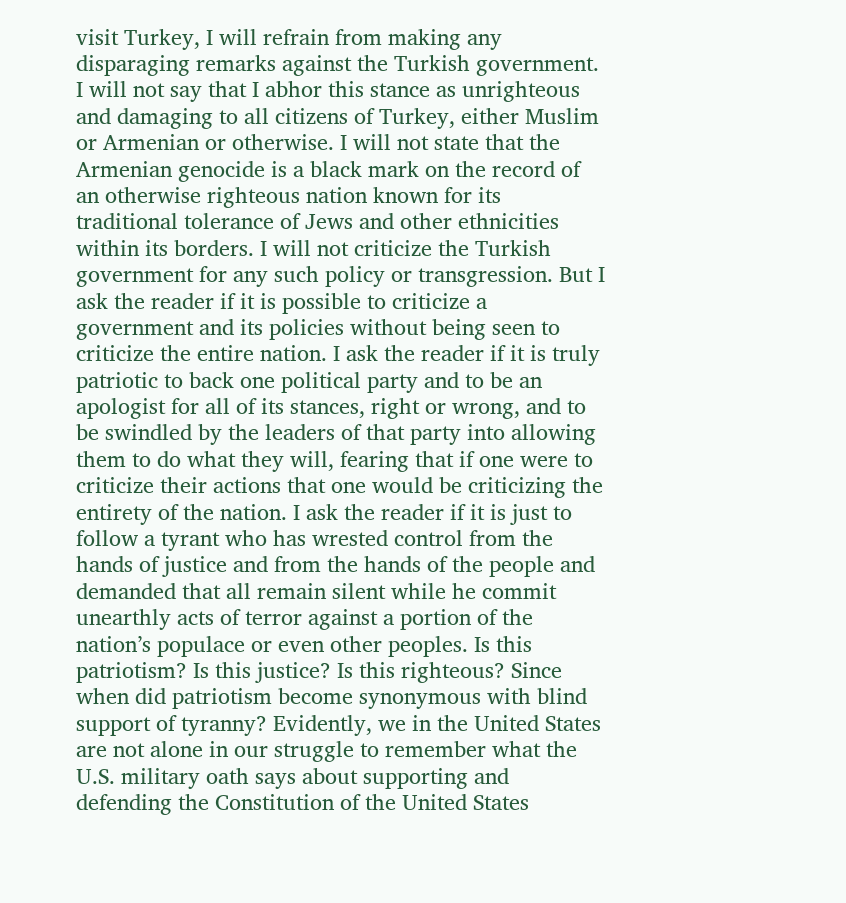visit Turkey, I will refrain from making any disparaging remarks against the Turkish government. I will not say that I abhor this stance as unrighteous and damaging to all citizens of Turkey, either Muslim or Armenian or otherwise. I will not state that the Armenian genocide is a black mark on the record of an otherwise righteous nation known for its traditional tolerance of Jews and other ethnicities within its borders. I will not criticize the Turkish government for any such policy or transgression. But I ask the reader if it is possible to criticize a government and its policies without being seen to criticize the entire nation. I ask the reader if it is truly patriotic to back one political party and to be an apologist for all of its stances, right or wrong, and to be swindled by the leaders of that party into allowing them to do what they will, fearing that if one were to criticize their actions that one would be criticizing the entirety of the nation. I ask the reader if it is just to follow a tyrant who has wrested control from the hands of justice and from the hands of the people and demanded that all remain silent while he commit unearthly acts of terror against a portion of the nation’s populace or even other peoples. Is this patriotism? Is this justice? Is this righteous? Since when did patriotism become synonymous with blind support of tyranny? Evidently, we in the United States are not alone in our struggle to remember what the U.S. military oath says about supporting and defending the Constitution of the United States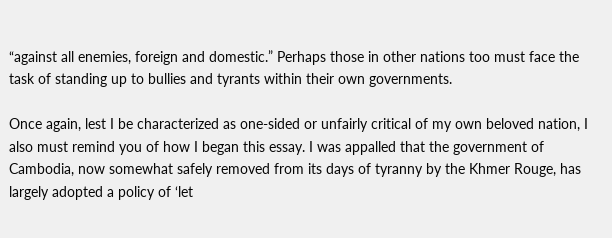“against all enemies, foreign and domestic.” Perhaps those in other nations too must face the task of standing up to bullies and tyrants within their own governments.

Once again, lest I be characterized as one-sided or unfairly critical of my own beloved nation, I also must remind you of how I began this essay. I was appalled that the government of Cambodia, now somewhat safely removed from its days of tyranny by the Khmer Rouge, has largely adopted a policy of ‘let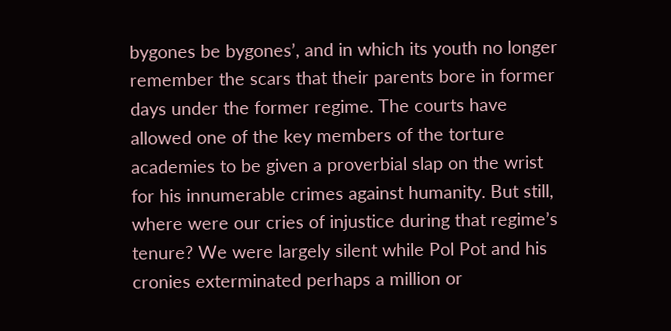bygones be bygones’, and in which its youth no longer remember the scars that their parents bore in former days under the former regime. The courts have allowed one of the key members of the torture academies to be given a proverbial slap on the wrist for his innumerable crimes against humanity. But still, where were our cries of injustice during that regime’s tenure? We were largely silent while Pol Pot and his cronies exterminated perhaps a million or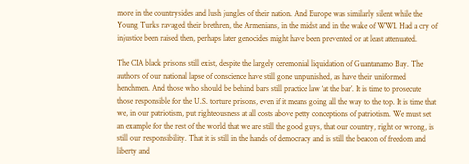more in the countrysides and lush jungles of their nation. And Europe was similarly silent while the Young Turks ravaged their brethren, the Armenians, in the midst and in the wake of WWI. Had a cry of injustice been raised then, perhaps later genocides might have been prevented or at least attenuated.

The CIA black prisons still exist, despite the largely ceremonial liquidation of Guantanamo Bay. The authors of our national lapse of conscience have still gone unpunished, as have their uniformed henchmen. And those who should be behind bars still practice law ‘at the bar’. It is time to prosecute those responsible for the U.S. torture prisons, even if it means going all the way to the top. It is time that we, in our patriotism, put righteousness at all costs above petty conceptions of patriotism. We must set an example for the rest of the world that we are still the good guys, that our country, right or wrong, is still our responsibility. That it is still in the hands of democracy and is still the beacon of freedom and liberty and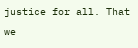justice for all. That we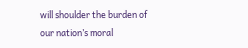will shoulder the burden of our nation’s moral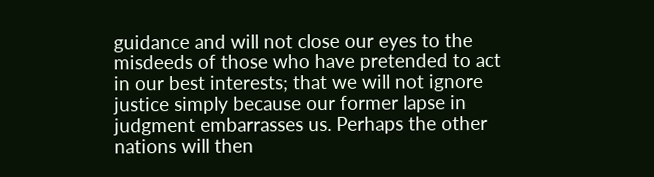guidance and will not close our eyes to the misdeeds of those who have pretended to act in our best interests; that we will not ignore justice simply because our former lapse in judgment embarrasses us. Perhaps the other nations will then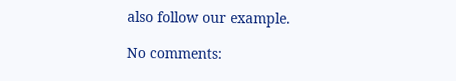also follow our example.

No comments: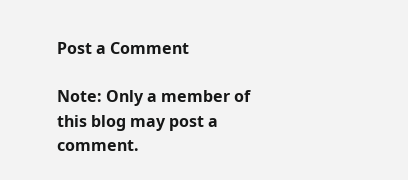Post a Comment

Note: Only a member of this blog may post a comment.